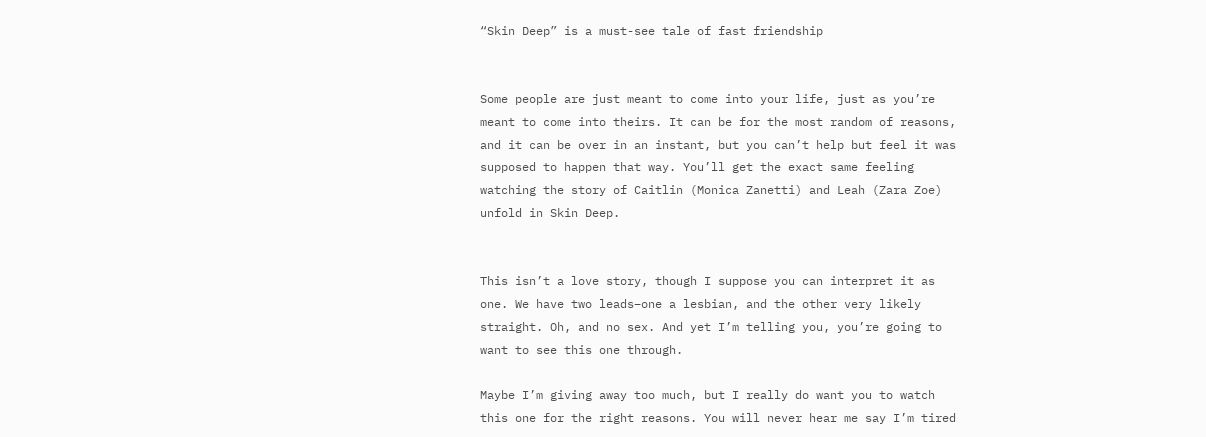“Skin Deep” is a must-see tale of fast friendship


Some people are just meant to come into your life, just as you’re meant to come into theirs. It can be for the most random of reasons, and it can be over in an instant, but you can’t help but feel it was supposed to happen that way. You’ll get the exact same feeling watching the story of Caitlin (Monica Zanetti) and Leah (Zara Zoe) unfold in Skin Deep.


This isn’t a love story, though I suppose you can interpret it as one. We have two leads–one a lesbian, and the other very likely straight. Oh, and no sex. And yet I’m telling you, you’re going to want to see this one through.

Maybe I’m giving away too much, but I really do want you to watch this one for the right reasons. You will never hear me say I’m tired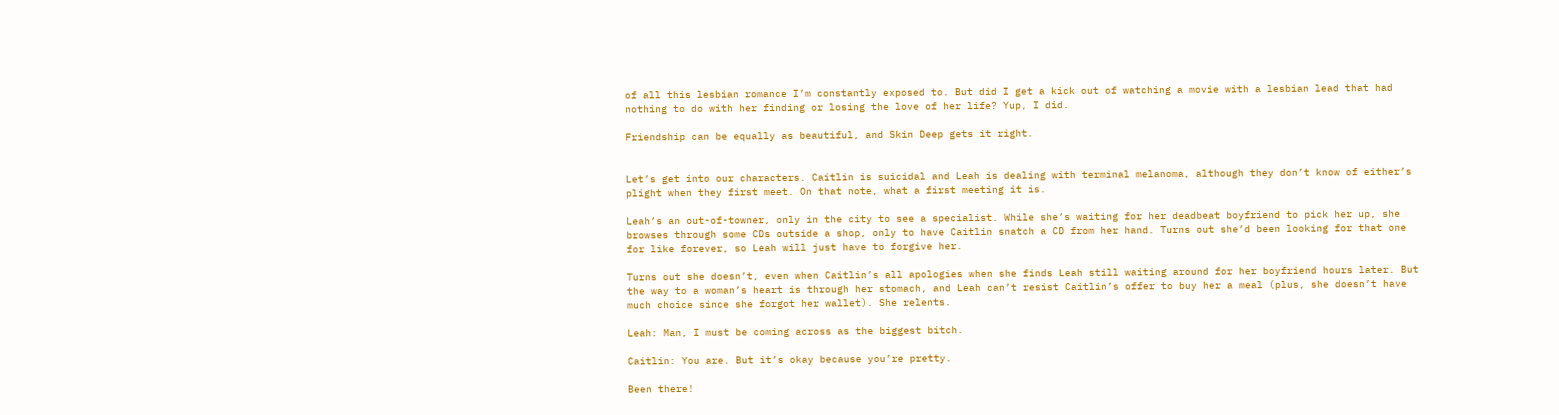of all this lesbian romance I’m constantly exposed to. But did I get a kick out of watching a movie with a lesbian lead that had nothing to do with her finding or losing the love of her life? Yup, I did.

Friendship can be equally as beautiful, and Skin Deep gets it right.


Let’s get into our characters. Caitlin is suicidal and Leah is dealing with terminal melanoma, although they don’t know of either’s plight when they first meet. On that note, what a first meeting it is.

Leah’s an out-of-towner, only in the city to see a specialist. While she’s waiting for her deadbeat boyfriend to pick her up, she browses through some CDs outside a shop, only to have Caitlin snatch a CD from her hand. Turns out she’d been looking for that one for like forever, so Leah will just have to forgive her.

Turns out she doesn’t, even when Caitlin’s all apologies when she finds Leah still waiting around for her boyfriend hours later. But the way to a woman’s heart is through her stomach, and Leah can’t resist Caitlin’s offer to buy her a meal (plus, she doesn’t have much choice since she forgot her wallet). She relents.

Leah: Man, I must be coming across as the biggest bitch.

Caitlin: You are. But it’s okay because you’re pretty.

Been there!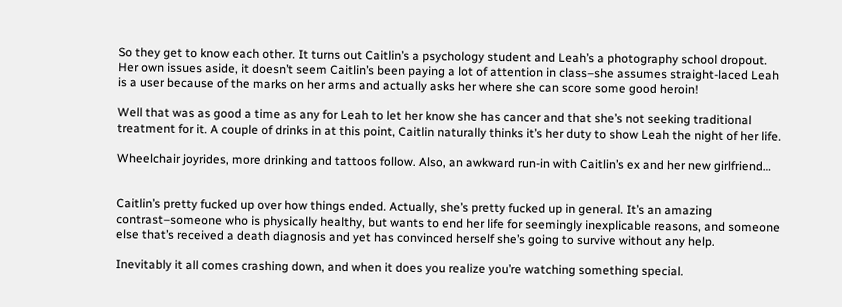So they get to know each other. It turns out Caitlin’s a psychology student and Leah’s a photography school dropout. Her own issues aside, it doesn’t seem Caitlin’s been paying a lot of attention in class–she assumes straight-laced Leah is a user because of the marks on her arms and actually asks her where she can score some good heroin!

Well that was as good a time as any for Leah to let her know she has cancer and that she’s not seeking traditional treatment for it. A couple of drinks in at this point, Caitlin naturally thinks it’s her duty to show Leah the night of her life.

Wheelchair joyrides, more drinking and tattoos follow. Also, an awkward run-in with Caitlin’s ex and her new girlfriend…


Caitlin’s pretty fucked up over how things ended. Actually, she’s pretty fucked up in general. It’s an amazing contrast–someone who is physically healthy, but wants to end her life for seemingly inexplicable reasons, and someone else that’s received a death diagnosis and yet has convinced herself she’s going to survive without any help.

Inevitably it all comes crashing down, and when it does you realize you’re watching something special.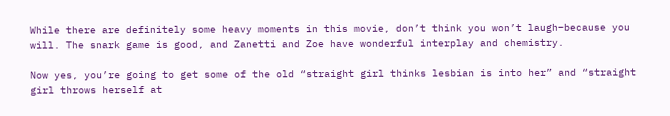While there are definitely some heavy moments in this movie, don’t think you won’t laugh–because you will. The snark game is good, and Zanetti and Zoe have wonderful interplay and chemistry.

Now yes, you’re going to get some of the old “straight girl thinks lesbian is into her” and “straight girl throws herself at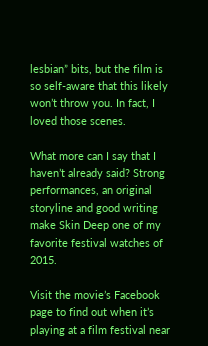lesbian” bits, but the film is so self-aware that this likely won’t throw you. In fact, I loved those scenes.

What more can I say that I haven’t already said? Strong performances, an original storyline and good writing make Skin Deep one of my favorite festival watches of 2015.

Visit the movie’s Facebook page to find out when it’s playing at a film festival near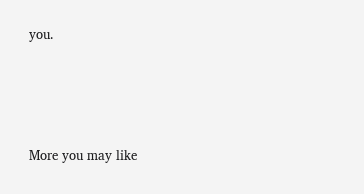you.





More you may like